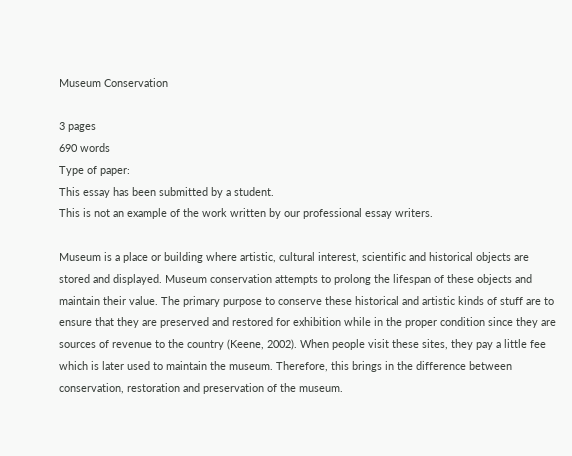Museum Conservation

3 pages
690 words
Type of paper:
This essay has been submitted by a student.
This is not an example of the work written by our professional essay writers.

Museum is a place or building where artistic, cultural interest, scientific and historical objects are stored and displayed. Museum conservation attempts to prolong the lifespan of these objects and maintain their value. The primary purpose to conserve these historical and artistic kinds of stuff are to ensure that they are preserved and restored for exhibition while in the proper condition since they are sources of revenue to the country (Keene, 2002). When people visit these sites, they pay a little fee which is later used to maintain the museum. Therefore, this brings in the difference between conservation, restoration and preservation of the museum.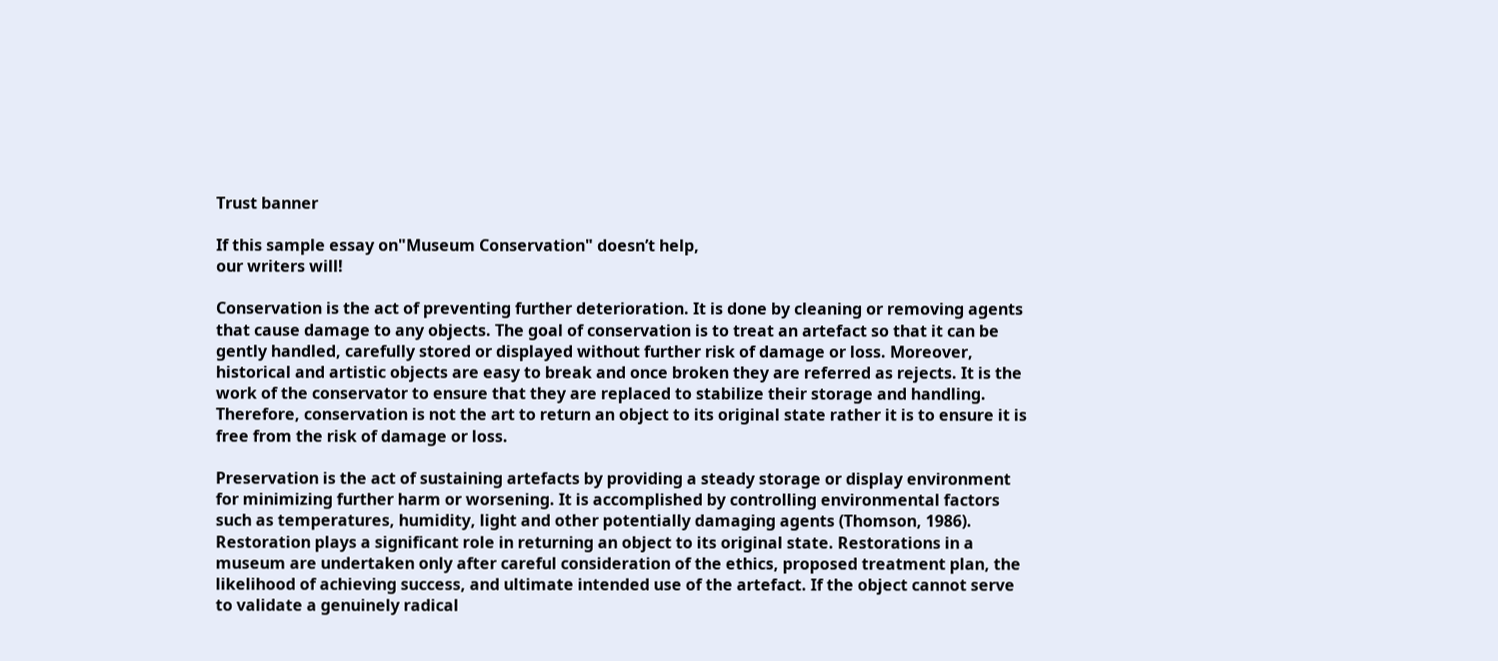Trust banner

If this sample essay on"Museum Conservation" doesn’t help,
our writers will!

Conservation is the act of preventing further deterioration. It is done by cleaning or removing agents that cause damage to any objects. The goal of conservation is to treat an artefact so that it can be gently handled, carefully stored or displayed without further risk of damage or loss. Moreover, historical and artistic objects are easy to break and once broken they are referred as rejects. It is the work of the conservator to ensure that they are replaced to stabilize their storage and handling. Therefore, conservation is not the art to return an object to its original state rather it is to ensure it is free from the risk of damage or loss.

Preservation is the act of sustaining artefacts by providing a steady storage or display environment for minimizing further harm or worsening. It is accomplished by controlling environmental factors such as temperatures, humidity, light and other potentially damaging agents (Thomson, 1986). Restoration plays a significant role in returning an object to its original state. Restorations in a museum are undertaken only after careful consideration of the ethics, proposed treatment plan, the likelihood of achieving success, and ultimate intended use of the artefact. If the object cannot serve to validate a genuinely radical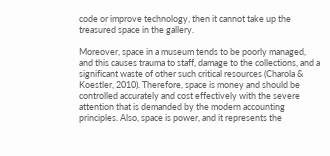code or improve technology, then it cannot take up the treasured space in the gallery.

Moreover, space in a museum tends to be poorly managed, and this causes trauma to staff, damage to the collections, and a significant waste of other such critical resources (Charola & Koestler, 2010). Therefore, space is money and should be controlled accurately and cost effectively with the severe attention that is demanded by the modern accounting principles. Also, space is power, and it represents the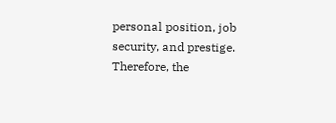personal position, job security, and prestige. Therefore, the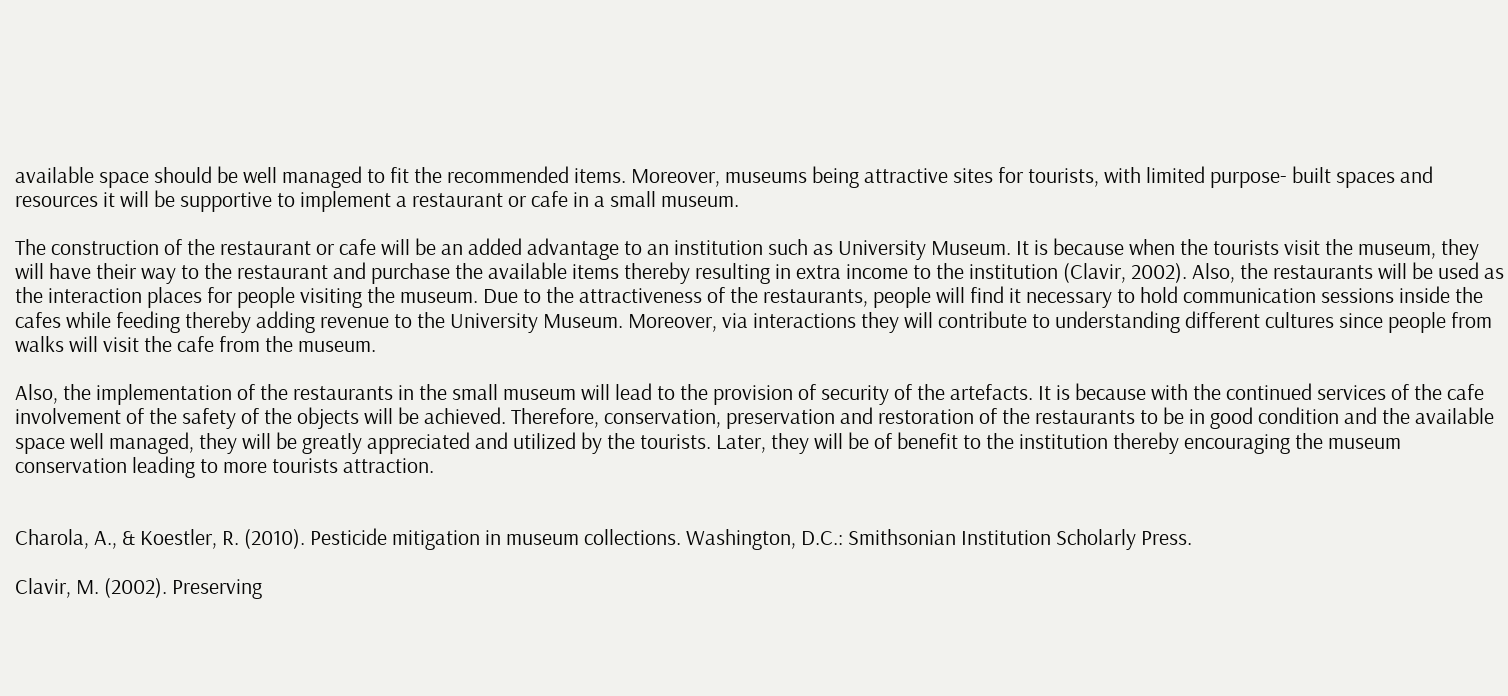available space should be well managed to fit the recommended items. Moreover, museums being attractive sites for tourists, with limited purpose- built spaces and resources it will be supportive to implement a restaurant or cafe in a small museum.

The construction of the restaurant or cafe will be an added advantage to an institution such as University Museum. It is because when the tourists visit the museum, they will have their way to the restaurant and purchase the available items thereby resulting in extra income to the institution (Clavir, 2002). Also, the restaurants will be used as the interaction places for people visiting the museum. Due to the attractiveness of the restaurants, people will find it necessary to hold communication sessions inside the cafes while feeding thereby adding revenue to the University Museum. Moreover, via interactions they will contribute to understanding different cultures since people from walks will visit the cafe from the museum.

Also, the implementation of the restaurants in the small museum will lead to the provision of security of the artefacts. It is because with the continued services of the cafe involvement of the safety of the objects will be achieved. Therefore, conservation, preservation and restoration of the restaurants to be in good condition and the available space well managed, they will be greatly appreciated and utilized by the tourists. Later, they will be of benefit to the institution thereby encouraging the museum conservation leading to more tourists attraction.


Charola, A., & Koestler, R. (2010). Pesticide mitigation in museum collections. Washington, D.C.: Smithsonian Institution Scholarly Press.

Clavir, M. (2002). Preserving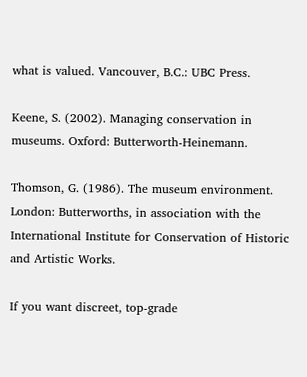what is valued. Vancouver, B.C.: UBC Press.

Keene, S. (2002). Managing conservation in museums. Oxford: Butterworth-Heinemann.

Thomson, G. (1986). The museum environment. London: Butterworths, in association with the International Institute for Conservation of Historic and Artistic Works.

If you want discreet, top-grade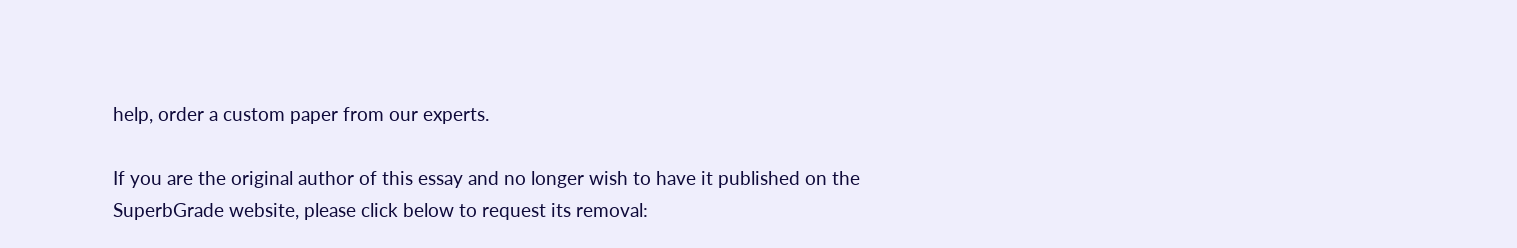help, order a custom paper from our experts.

If you are the original author of this essay and no longer wish to have it published on the SuperbGrade website, please click below to request its removal: